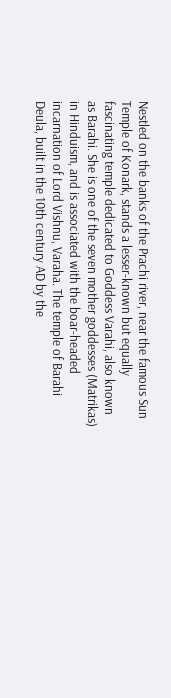Nestled on the banks of the Prachi river, near the famous Sun Temple of Konark, stands a lesser-known but equally fascinating temple dedicated to Goddess Varahi, also known as Barahi. She is one of the seven mother goddesses (Matrikas) in Hinduism, and is associated with the boar-headed incarnation of Lord Vishnu, Varaha. The temple of Barahi Deula, built in the 10th century AD by the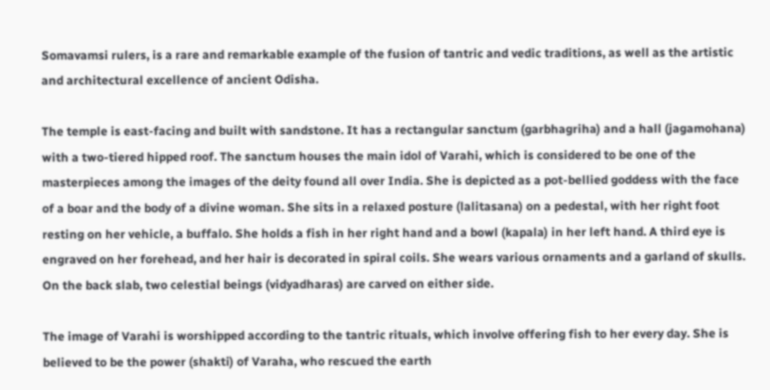Somavamsi rulers, is a rare and remarkable example of the fusion of tantric and vedic traditions, as well as the artistic and architectural excellence of ancient Odisha.

The temple is east-facing and built with sandstone. It has a rectangular sanctum (garbhagriha) and a hall (jagamohana) with a two-tiered hipped roof. The sanctum houses the main idol of Varahi, which is considered to be one of the masterpieces among the images of the deity found all over India. She is depicted as a pot-bellied goddess with the face of a boar and the body of a divine woman. She sits in a relaxed posture (lalitasana) on a pedestal, with her right foot resting on her vehicle, a buffalo. She holds a fish in her right hand and a bowl (kapala) in her left hand. A third eye is engraved on her forehead, and her hair is decorated in spiral coils. She wears various ornaments and a garland of skulls. On the back slab, two celestial beings (vidyadharas) are carved on either side.

The image of Varahi is worshipped according to the tantric rituals, which involve offering fish to her every day. She is believed to be the power (shakti) of Varaha, who rescued the earth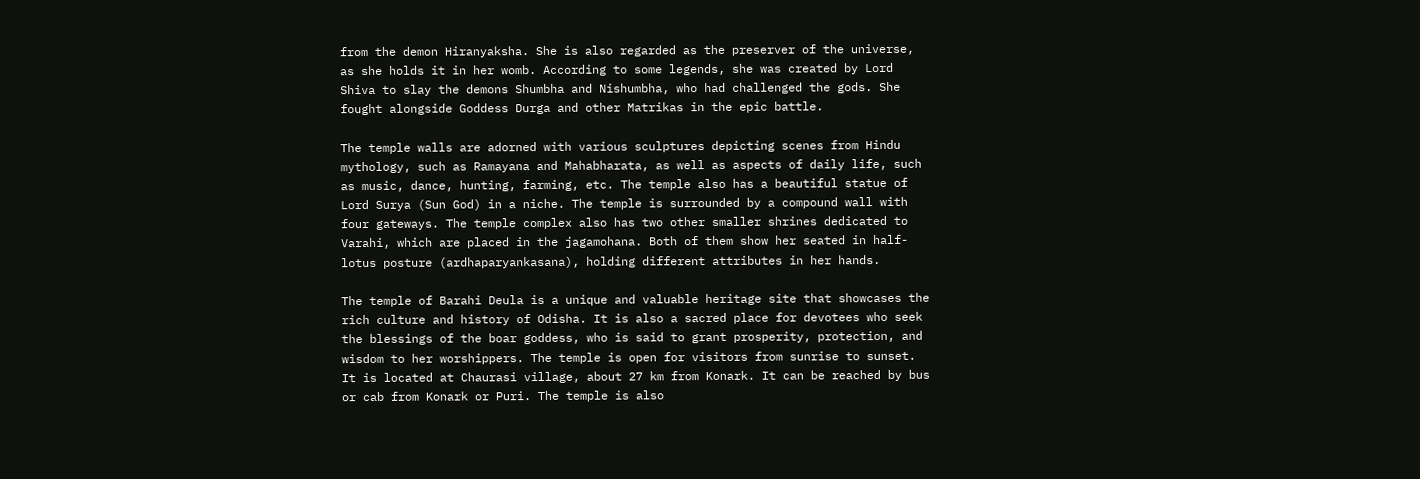from the demon Hiranyaksha. She is also regarded as the preserver of the universe, as she holds it in her womb. According to some legends, she was created by Lord Shiva to slay the demons Shumbha and Nishumbha, who had challenged the gods. She fought alongside Goddess Durga and other Matrikas in the epic battle.

The temple walls are adorned with various sculptures depicting scenes from Hindu mythology, such as Ramayana and Mahabharata, as well as aspects of daily life, such as music, dance, hunting, farming, etc. The temple also has a beautiful statue of Lord Surya (Sun God) in a niche. The temple is surrounded by a compound wall with four gateways. The temple complex also has two other smaller shrines dedicated to Varahi, which are placed in the jagamohana. Both of them show her seated in half-lotus posture (ardhaparyankasana), holding different attributes in her hands.

The temple of Barahi Deula is a unique and valuable heritage site that showcases the rich culture and history of Odisha. It is also a sacred place for devotees who seek the blessings of the boar goddess, who is said to grant prosperity, protection, and wisdom to her worshippers. The temple is open for visitors from sunrise to sunset. It is located at Chaurasi village, about 27 km from Konark. It can be reached by bus or cab from Konark or Puri. The temple is also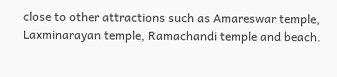close to other attractions such as Amareswar temple, Laxminarayan temple, Ramachandi temple and beach.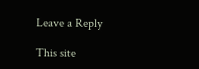Leave a Reply

This site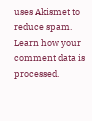uses Akismet to reduce spam. Learn how your comment data is processed.